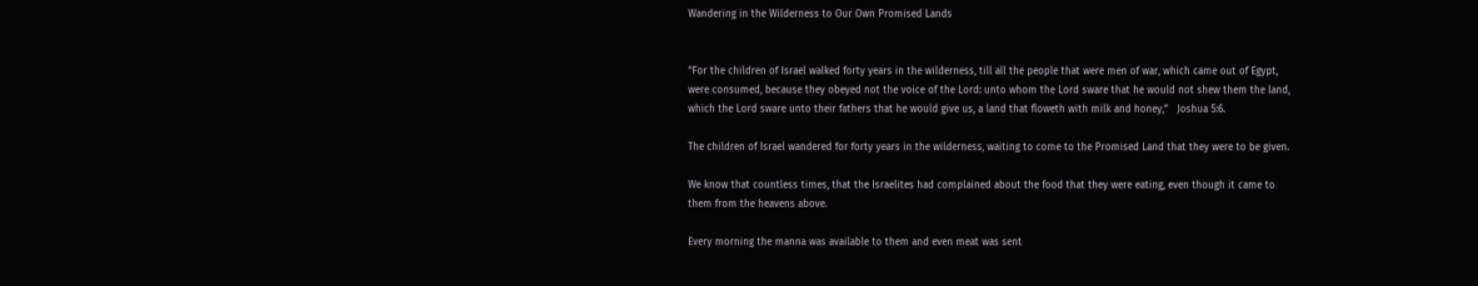Wandering in the Wilderness to Our Own Promised Lands


“For the children of Israel walked forty years in the wilderness, till all the people that were men of war, which came out of Egypt, were consumed, because they obeyed not the voice of the Lord: unto whom the Lord sware that he would not shew them the land, which the Lord sware unto their fathers that he would give us, a land that floweth with milk and honey,”   Joshua 5:6.

The children of Israel wandered for forty years in the wilderness, waiting to come to the Promised Land that they were to be given.

We know that countless times, that the Israelites had complained about the food that they were eating, even though it came to them from the heavens above.

Every morning the manna was available to them and even meat was sent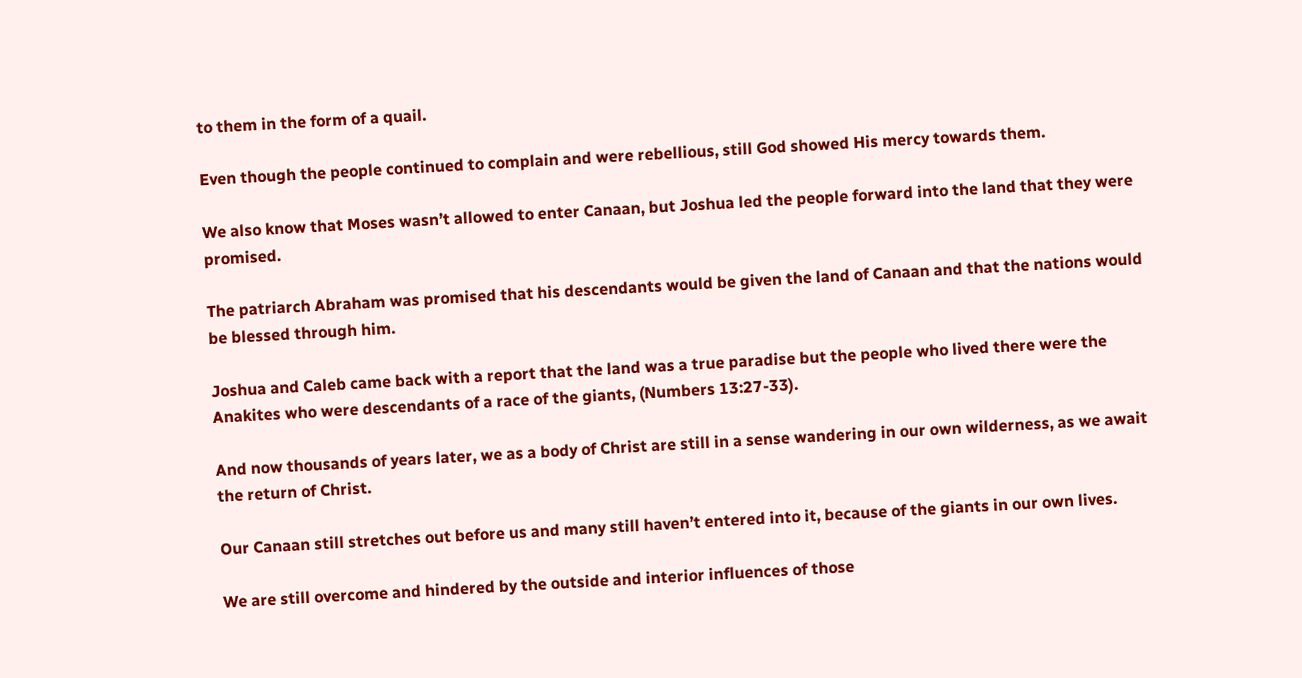to them in the form of a quail.

Even though the people continued to complain and were rebellious, still God showed His mercy towards them.

We also know that Moses wasn’t allowed to enter Canaan, but Joshua led the people forward into the land that they were promised.

The patriarch Abraham was promised that his descendants would be given the land of Canaan and that the nations would be blessed through him.

Joshua and Caleb came back with a report that the land was a true paradise but the people who lived there were the Anakites who were descendants of a race of the giants, (Numbers 13:27-33).

And now thousands of years later, we as a body of Christ are still in a sense wandering in our own wilderness, as we await the return of Christ.

Our Canaan still stretches out before us and many still haven’t entered into it, because of the giants in our own lives.

We are still overcome and hindered by the outside and interior influences of those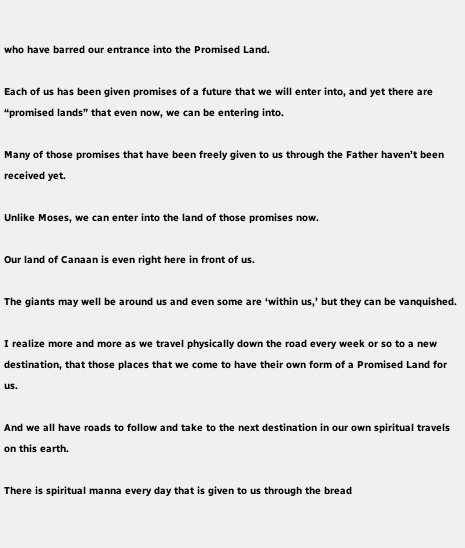who have barred our entrance into the Promised Land.

Each of us has been given promises of a future that we will enter into, and yet there are “promised lands” that even now, we can be entering into.

Many of those promises that have been freely given to us through the Father haven’t been received yet.

Unlike Moses, we can enter into the land of those promises now.

Our land of Canaan is even right here in front of us.

The giants may well be around us and even some are ‘within us,’ but they can be vanquished.

I realize more and more as we travel physically down the road every week or so to a new destination, that those places that we come to have their own form of a Promised Land for us.

And we all have roads to follow and take to the next destination in our own spiritual travels on this earth.

There is spiritual manna every day that is given to us through the bread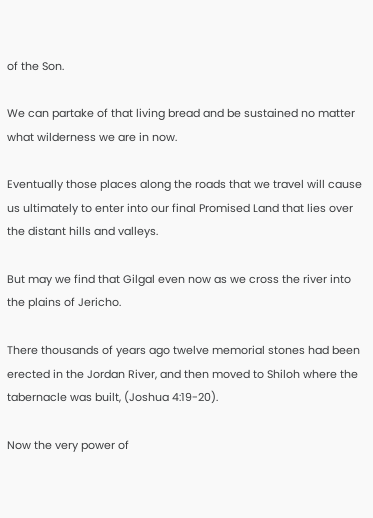of the Son.

We can partake of that living bread and be sustained no matter what wilderness we are in now.

Eventually those places along the roads that we travel will cause us ultimately to enter into our final Promised Land that lies over the distant hills and valleys.

But may we find that Gilgal even now as we cross the river into the plains of Jericho.

There thousands of years ago twelve memorial stones had been erected in the Jordan River, and then moved to Shiloh where the tabernacle was built, (Joshua 4:19-20).

Now the very power of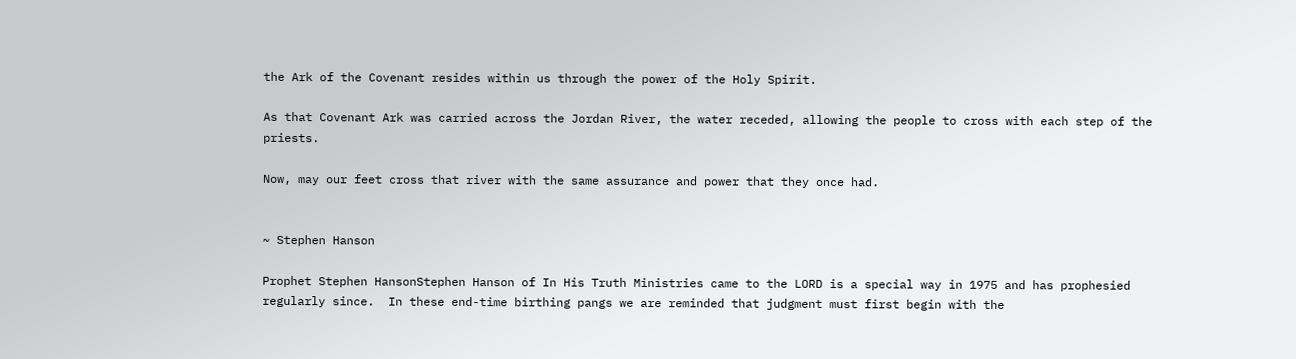the Ark of the Covenant resides within us through the power of the Holy Spirit.

As that Covenant Ark was carried across the Jordan River, the water receded, allowing the people to cross with each step of the priests.

Now, may our feet cross that river with the same assurance and power that they once had.


~ Stephen Hanson

Prophet Stephen HansonStephen Hanson of In His Truth Ministries came to the LORD is a special way in 1975 and has prophesied regularly since.  In these end-time birthing pangs we are reminded that judgment must first begin with the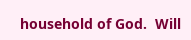household of God.  Will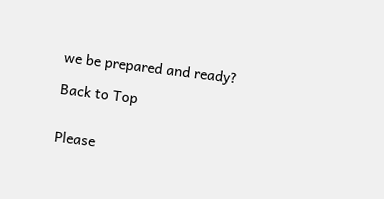we be prepared and ready?

Back to Top


Please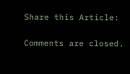Share this Article:

Comments are closed.